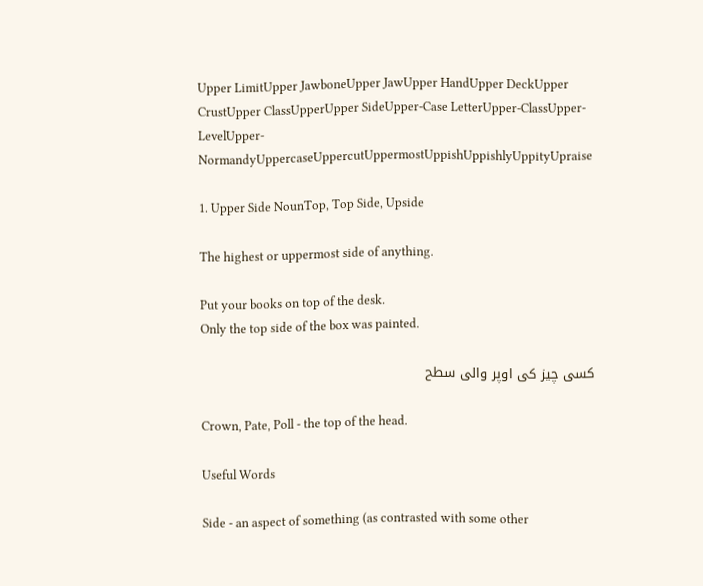Upper LimitUpper JawboneUpper JawUpper HandUpper DeckUpper CrustUpper ClassUpperUpper SideUpper-Case LetterUpper-ClassUpper-LevelUpper-NormandyUppercaseUppercutUppermostUppishUppishlyUppityUpraise

1. Upper Side NounTop, Top Side, Upside

The highest or uppermost side of anything.

Put your books on top of the desk.
Only the top side of the box was painted.

کسی چیز کی اوپر والی سطح

Crown, Pate, Poll - the top of the head.

Useful Words

Side - an aspect of something (as contrasted with some other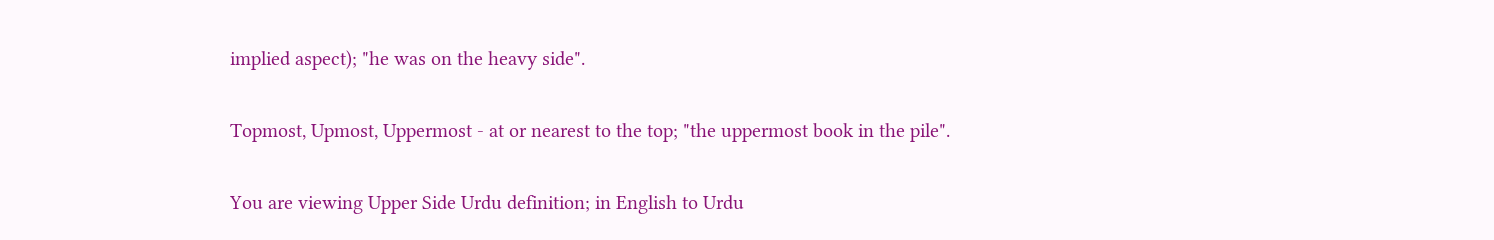implied aspect); "he was on the heavy side".

Topmost, Upmost, Uppermost - at or nearest to the top; "the uppermost book in the pile".

You are viewing Upper Side Urdu definition; in English to Urdu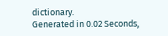dictionary.
Generated in 0.02 Seconds,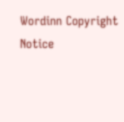Wordinn Copyright Notice